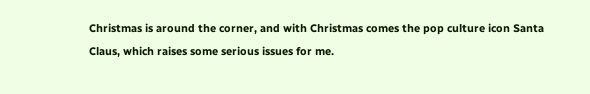Christmas is around the corner, and with Christmas comes the pop culture icon Santa Claus, which raises some serious issues for me.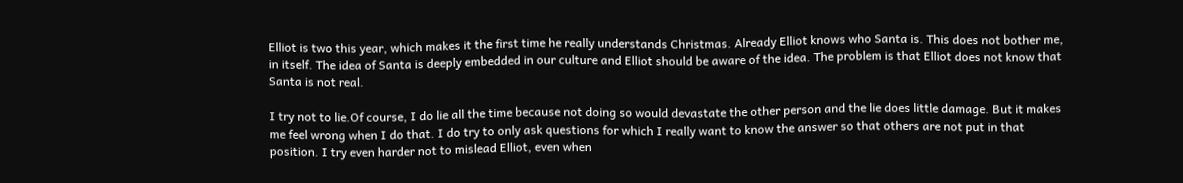Elliot is two this year, which makes it the first time he really understands Christmas. Already Elliot knows who Santa is. This does not bother me, in itself. The idea of Santa is deeply embedded in our culture and Elliot should be aware of the idea. The problem is that Elliot does not know that Santa is not real.

I try not to lie.Of course, I do lie all the time because not doing so would devastate the other person and the lie does little damage. But it makes me feel wrong when I do that. I do try to only ask questions for which I really want to know the answer so that others are not put in that position. I try even harder not to mislead Elliot, even when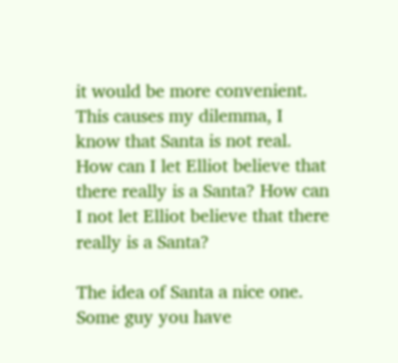it would be more convenient. This causes my dilemma, I know that Santa is not real. How can I let Elliot believe that there really is a Santa? How can I not let Elliot believe that there really is a Santa?

The idea of Santa a nice one. Some guy you have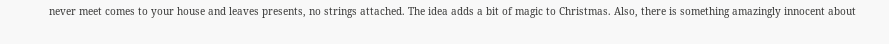never meet comes to your house and leaves presents, no strings attached. The idea adds a bit of magic to Christmas. Also, there is something amazingly innocent about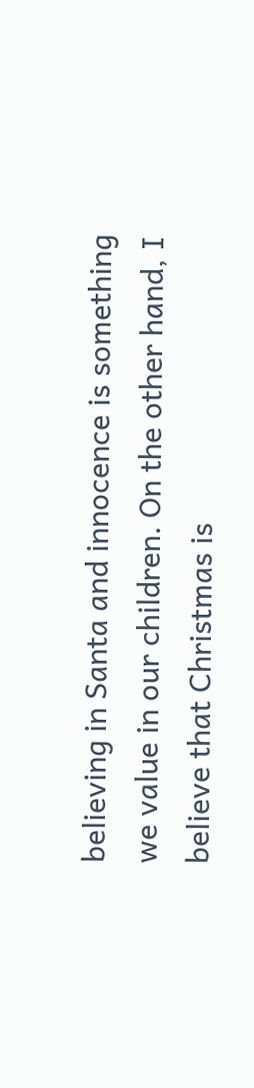believing in Santa and innocence is something we value in our children. On the other hand, I believe that Christmas is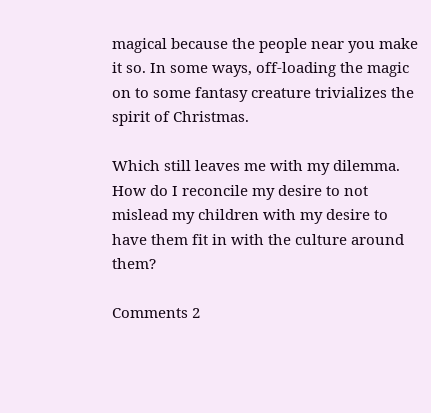magical because the people near you make it so. In some ways, off-loading the magic on to some fantasy creature trivializes the spirit of Christmas.

Which still leaves me with my dilemma. How do I reconcile my desire to not mislead my children with my desire to have them fit in with the culture around them?

Comments 2